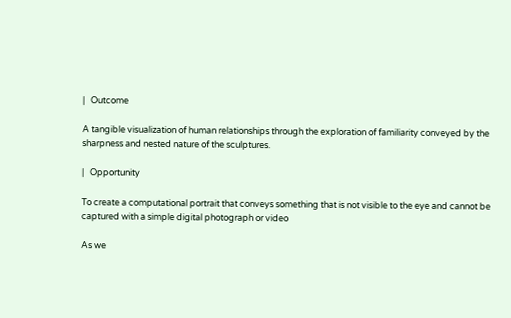|   Outcome

A tangible visualization of human relationships through the exploration of familiarity conveyed by the sharpness and nested nature of the sculptures.

|   Opportunity

To create a computational portrait that conveys something that is not visible to the eye and cannot be captured with a simple digital photograph or video

As we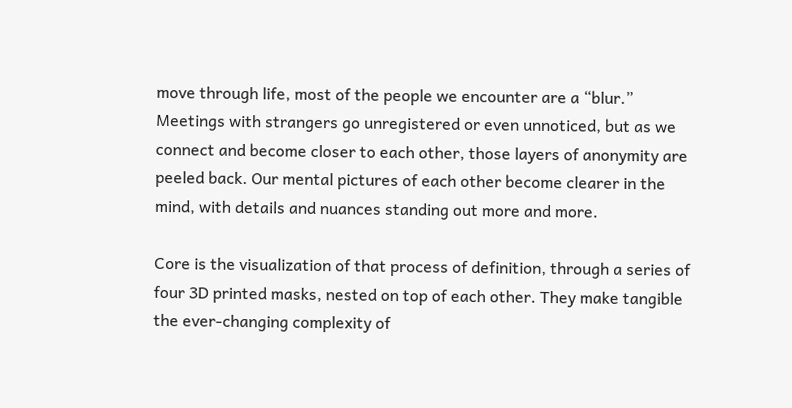move through life, most of the people we encounter are a “blur.” Meetings with strangers go unregistered or even unnoticed, but as we connect and become closer to each other, those layers of anonymity are peeled back. Our mental pictures of each other become clearer in the mind, with details and nuances standing out more and more.

Core is the visualization of that process of definition, through a series of four 3D printed masks, nested on top of each other. They make tangible the ever-changing complexity of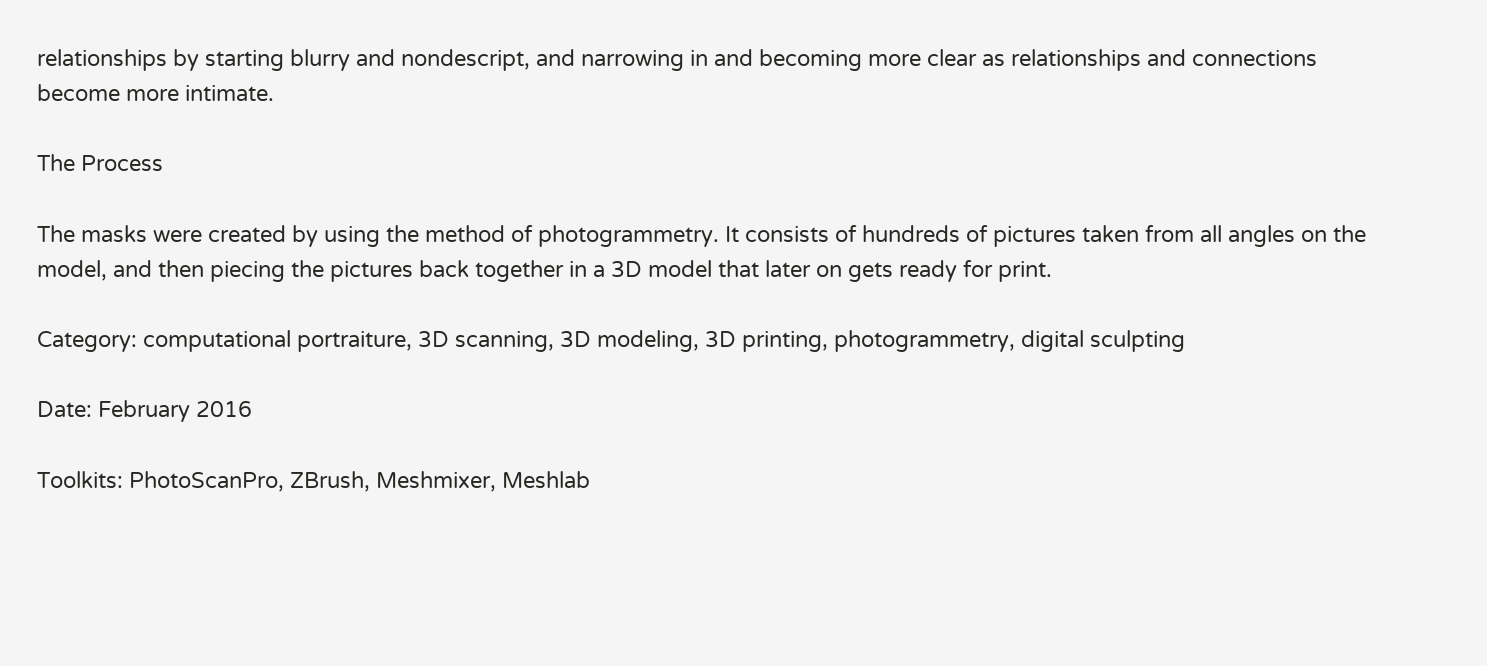relationships by starting blurry and nondescript, and narrowing in and becoming more clear as relationships and connections become more intimate.

The Process

The masks were created by using the method of photogrammetry. It consists of hundreds of pictures taken from all angles on the model, and then piecing the pictures back together in a 3D model that later on gets ready for print.

Category: computational portraiture, 3D scanning, 3D modeling, 3D printing, photogrammetry, digital sculpting

Date: February 2016

Toolkits: PhotoScanPro, ZBrush, Meshmixer, Meshlab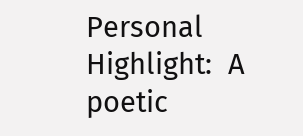Personal Highlight:  A poetic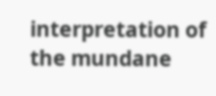interpretation of the mundane